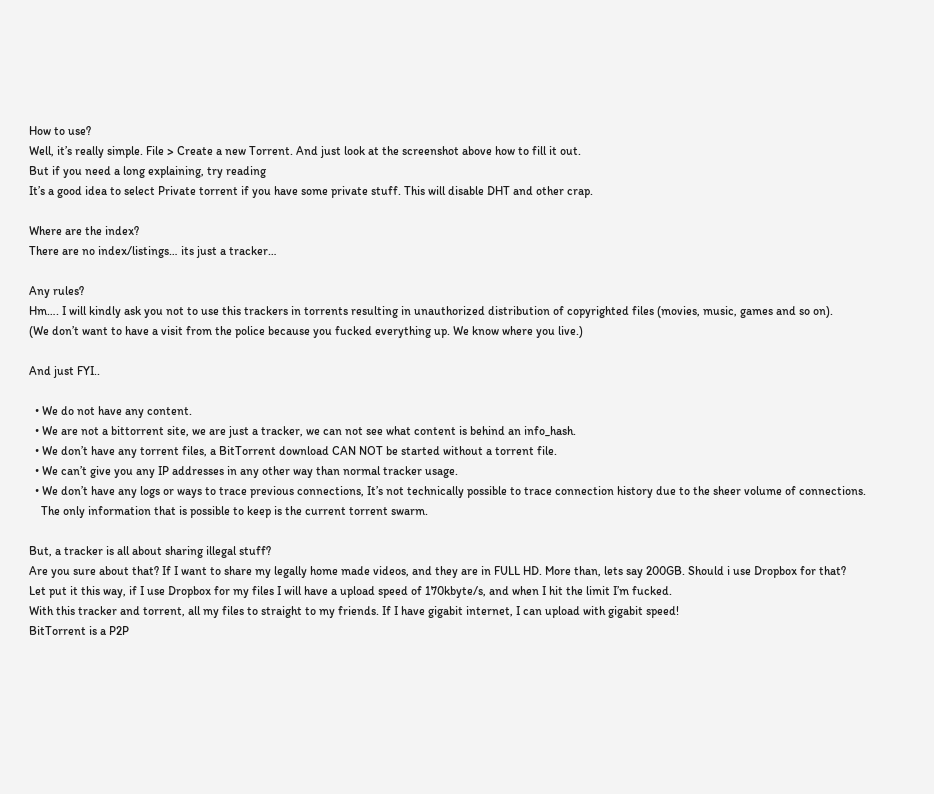How to use?
Well, it’s really simple. File > Create a new Torrent. And just look at the screenshot above how to fill it out.
But if you need a long explaining, try reading
It’s a good idea to select Private torrent if you have some private stuff. This will disable DHT and other crap.

Where are the index?
There are no index/listings… its just a tracker…

Any rules?
Hm…. I will kindly ask you not to use this trackers in torrents resulting in unauthorized distribution of copyrighted files (movies, music, games and so on).
(We don’t want to have a visit from the police because you fucked everything up. We know where you live.)

And just FYI..

  • We do not have any content.
  • We are not a bittorrent site, we are just a tracker, we can not see what content is behind an info_hash.
  • We don’t have any torrent files, a BitTorrent download CAN NOT be started without a torrent file.
  • We can’t give you any IP addresses in any other way than normal tracker usage.
  • We don’t have any logs or ways to trace previous connections, It’s not technically possible to trace connection history due to the sheer volume of connections.
    The only information that is possible to keep is the current torrent swarm.

But, a tracker is all about sharing illegal stuff?
Are you sure about that? If I want to share my legally home made videos, and they are in FULL HD. More than, lets say 200GB. Should i use Dropbox for that?
Let put it this way, if I use Dropbox for my files I will have a upload speed of 170kbyte/s, and when I hit the limit I’m fucked.
With this tracker and torrent, all my files to straight to my friends. If I have gigabit internet, I can upload with gigabit speed!
BitTorrent is a P2P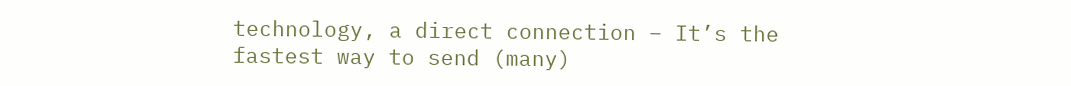technology, a direct connection – It’s the fastest way to send (many)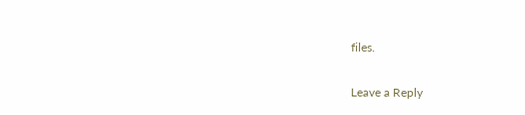files.

Leave a Reply